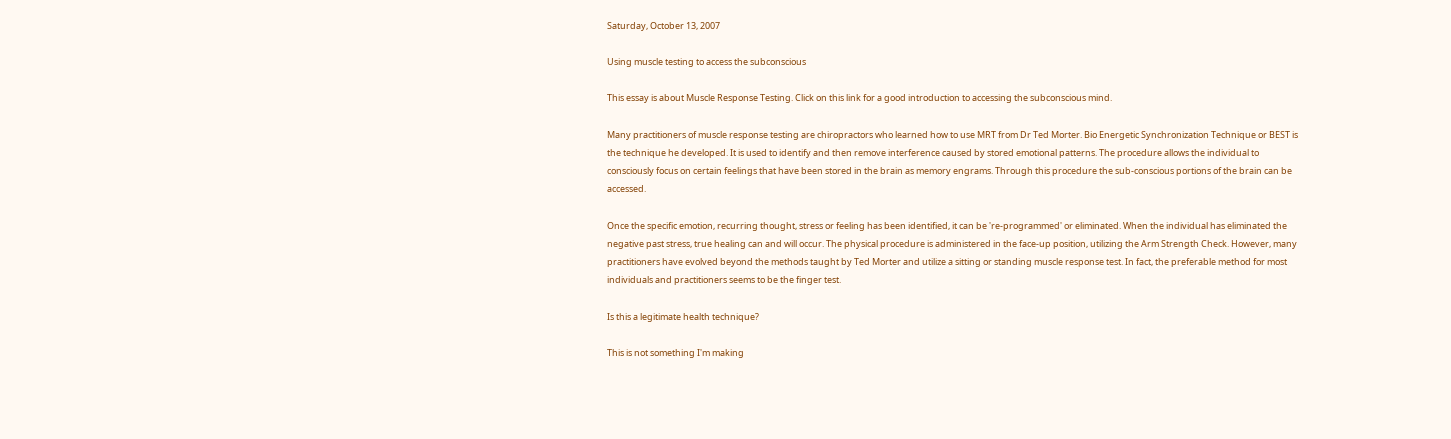Saturday, October 13, 2007

Using muscle testing to access the subconscious

This essay is about Muscle Response Testing. Click on this link for a good introduction to accessing the subconscious mind.

Many practitioners of muscle response testing are chiropractors who learned how to use MRT from Dr Ted Morter. Bio Energetic Synchronization Technique or BEST is the technique he developed. It is used to identify and then remove interference caused by stored emotional patterns. The procedure allows the individual to consciously focus on certain feelings that have been stored in the brain as memory engrams. Through this procedure the sub-conscious portions of the brain can be accessed.

Once the specific emotion, recurring thought, stress or feeling has been identified, it can be 're-programmed' or eliminated. When the individual has eliminated the negative past stress, true healing can and will occur. The physical procedure is administered in the face-up position, utilizing the Arm Strength Check. However, many practitioners have evolved beyond the methods taught by Ted Morter and utilize a sitting or standing muscle response test. In fact, the preferable method for most individuals and practitioners seems to be the finger test.

Is this a legitimate health technique?

This is not something I'm making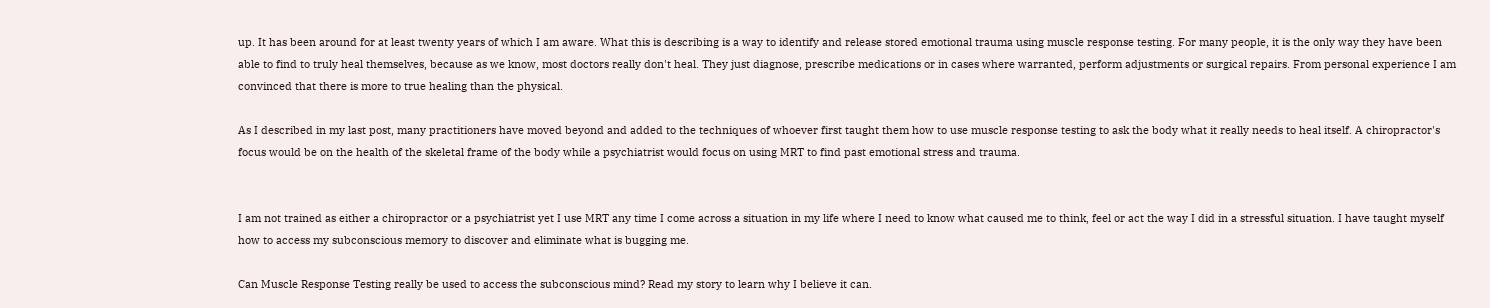up. It has been around for at least twenty years of which I am aware. What this is describing is a way to identify and release stored emotional trauma using muscle response testing. For many people, it is the only way they have been able to find to truly heal themselves, because as we know, most doctors really don't heal. They just diagnose, prescribe medications or in cases where warranted, perform adjustments or surgical repairs. From personal experience I am convinced that there is more to true healing than the physical.

As I described in my last post, many practitioners have moved beyond and added to the techniques of whoever first taught them how to use muscle response testing to ask the body what it really needs to heal itself. A chiropractor's focus would be on the health of the skeletal frame of the body while a psychiatrist would focus on using MRT to find past emotional stress and trauma.


I am not trained as either a chiropractor or a psychiatrist yet I use MRT any time I come across a situation in my life where I need to know what caused me to think, feel or act the way I did in a stressful situation. I have taught myself how to access my subconscious memory to discover and eliminate what is bugging me.

Can Muscle Response Testing really be used to access the subconscious mind? Read my story to learn why I believe it can.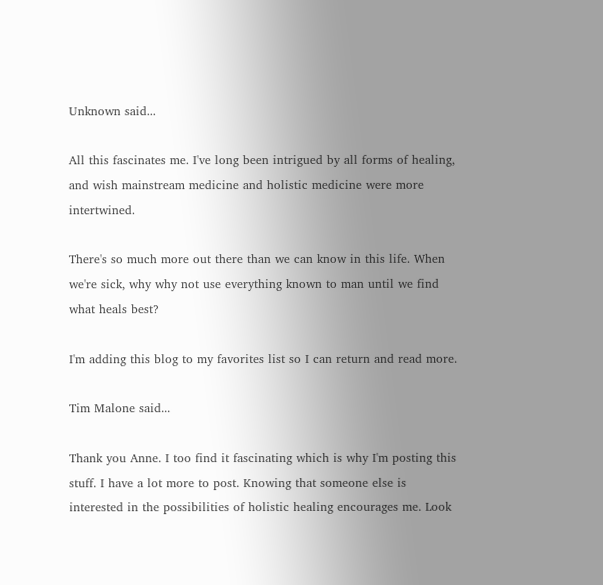Unknown said...

All this fascinates me. I've long been intrigued by all forms of healing, and wish mainstream medicine and holistic medicine were more intertwined.

There's so much more out there than we can know in this life. When we're sick, why why not use everything known to man until we find what heals best?

I'm adding this blog to my favorites list so I can return and read more.

Tim Malone said...

Thank you Anne. I too find it fascinating which is why I'm posting this stuff. I have a lot more to post. Knowing that someone else is interested in the possibilities of holistic healing encourages me. Look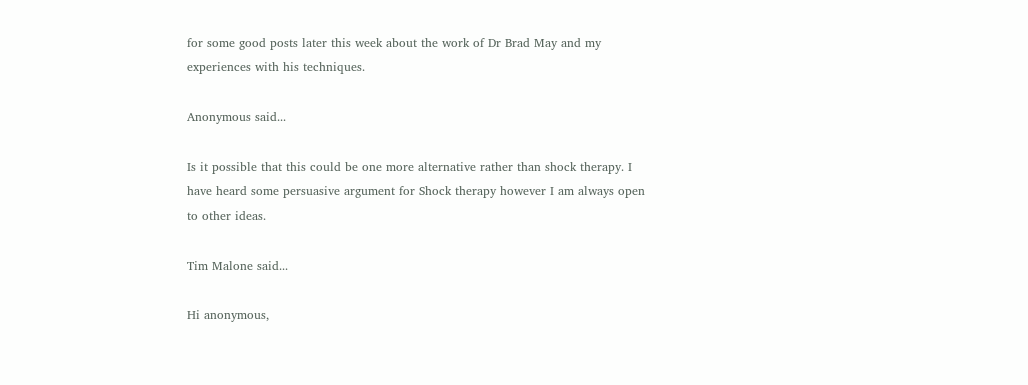for some good posts later this week about the work of Dr Brad May and my experiences with his techniques.

Anonymous said...

Is it possible that this could be one more alternative rather than shock therapy. I have heard some persuasive argument for Shock therapy however I am always open to other ideas.

Tim Malone said...

Hi anonymous,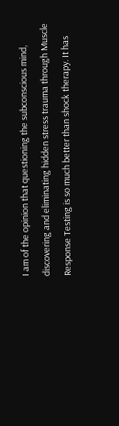I am of the opinion that questioning the subconscious mind, discovering and eliminating hidden stress trauma through Muscle Response Testing is so much better than shock therapy. It has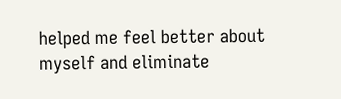helped me feel better about myself and eliminate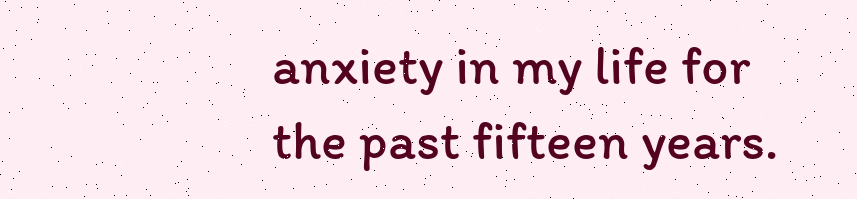anxiety in my life for the past fifteen years.